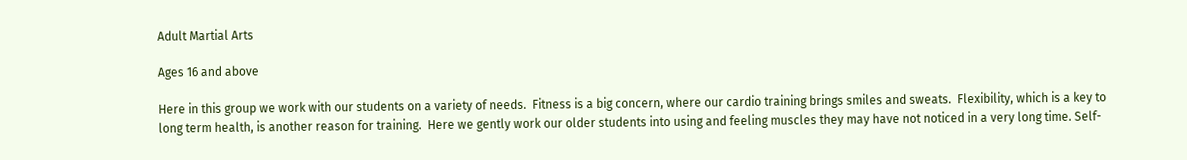Adult Martial Arts

Ages 16 and above

Here in this group we work with our students on a variety of needs.  Fitness is a big concern, where our cardio training brings smiles and sweats.  Flexibility, which is a key to long term health, is another reason for training.  Here we gently work our older students into using and feeling muscles they may have not noticed in a very long time. Self-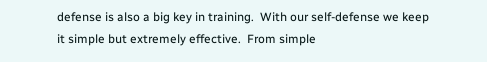defense is also a big key in training.  With our self-defense we keep it simple but extremely effective.  From simple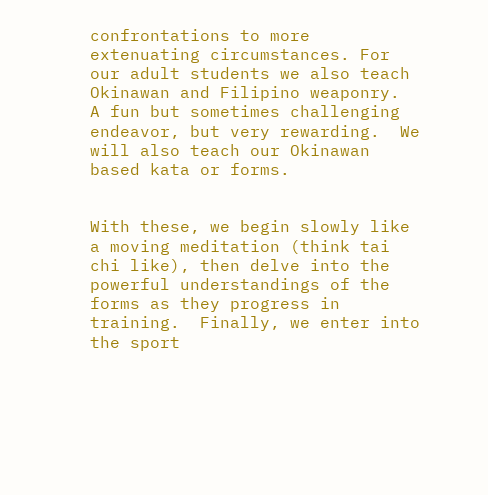confrontations to more extenuating circumstances. For our adult students we also teach Okinawan and Filipino weaponry.  A fun but sometimes challenging endeavor, but very rewarding.  We will also teach our Okinawan based kata or forms.


With these, we begin slowly like a moving meditation (think tai chi like), then delve into the powerful understandings of the forms as they progress in training.  Finally, we enter into the sport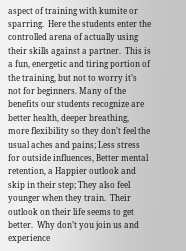aspect of training with kumite or sparring.  Here the students enter the controlled arena of actually using their skills against a partner.  This is a fun, energetic and tiring portion of the training, but not to worry it’s not for beginners. Many of the benefits our students recognize are better health, deeper breathing, more flexibility so they don’t feel the usual aches and pains; Less stress for outside influences, Better mental retention, a Happier outlook and skip in their step; They also feel younger when they train.  Their outlook on their life seems to get better.  Why don’t you join us and  experience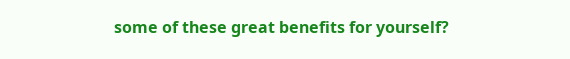some of these great benefits for yourself?